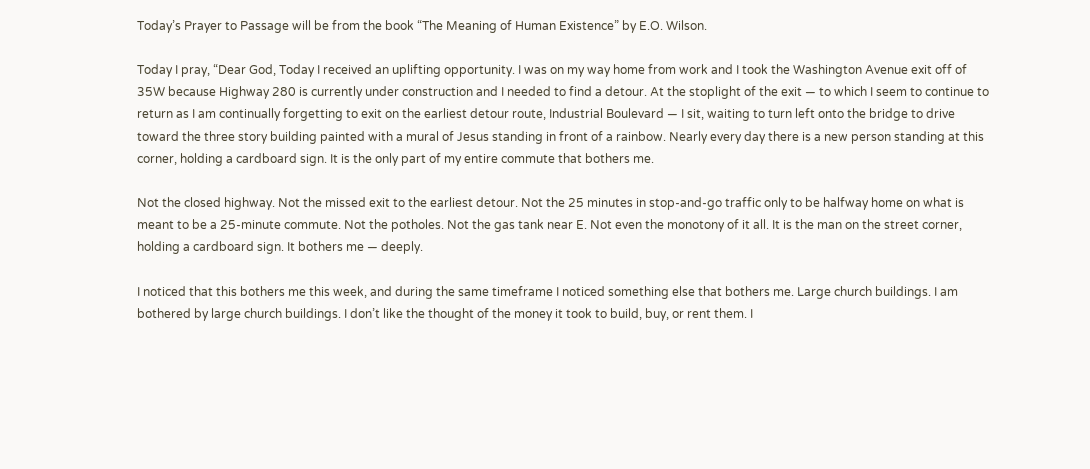Today’s Prayer to Passage will be from the book “The Meaning of Human Existence” by E.O. Wilson.

Today I pray, “Dear God, Today I received an uplifting opportunity. I was on my way home from work and I took the Washington Avenue exit off of 35W because Highway 280 is currently under construction and I needed to find a detour. At the stoplight of the exit — to which I seem to continue to return as I am continually forgetting to exit on the earliest detour route, Industrial Boulevard — I sit, waiting to turn left onto the bridge to drive toward the three story building painted with a mural of Jesus standing in front of a rainbow. Nearly every day there is a new person standing at this corner, holding a cardboard sign. It is the only part of my entire commute that bothers me.

Not the closed highway. Not the missed exit to the earliest detour. Not the 25 minutes in stop-and-go traffic only to be halfway home on what is meant to be a 25-minute commute. Not the potholes. Not the gas tank near E. Not even the monotony of it all. It is the man on the street corner, holding a cardboard sign. It bothers me — deeply.

I noticed that this bothers me this week, and during the same timeframe I noticed something else that bothers me. Large church buildings. I am bothered by large church buildings. I don’t like the thought of the money it took to build, buy, or rent them. I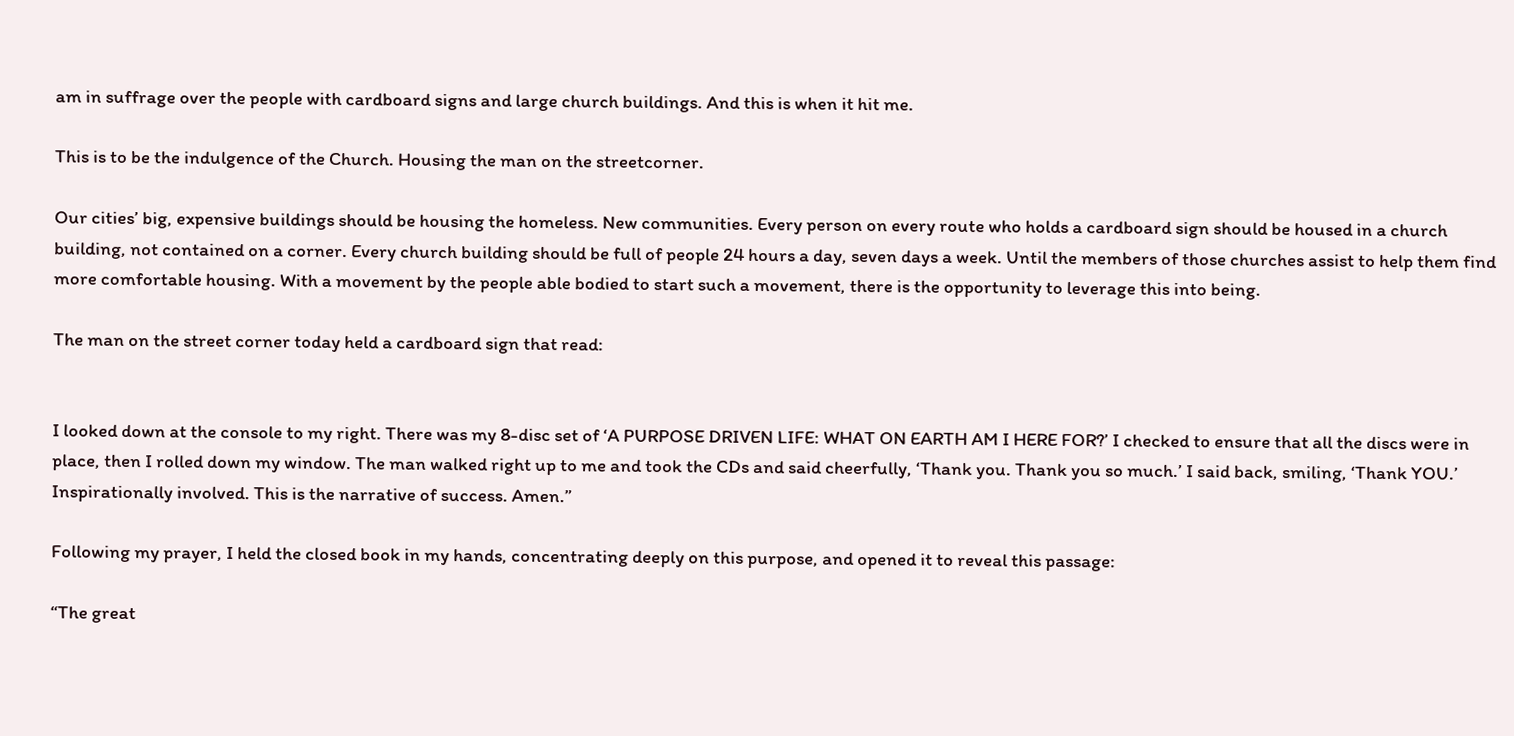am in suffrage over the people with cardboard signs and large church buildings. And this is when it hit me.

This is to be the indulgence of the Church. Housing the man on the streetcorner.

Our cities’ big, expensive buildings should be housing the homeless. New communities. Every person on every route who holds a cardboard sign should be housed in a church building, not contained on a corner. Every church building should be full of people 24 hours a day, seven days a week. Until the members of those churches assist to help them find more comfortable housing. With a movement by the people able bodied to start such a movement, there is the opportunity to leverage this into being.

The man on the street corner today held a cardboard sign that read:


I looked down at the console to my right. There was my 8-disc set of ‘A PURPOSE DRIVEN LIFE: WHAT ON EARTH AM I HERE FOR?’ I checked to ensure that all the discs were in place, then I rolled down my window. The man walked right up to me and took the CDs and said cheerfully, ‘Thank you. Thank you so much.’ I said back, smiling, ‘Thank YOU.’ Inspirationally involved. This is the narrative of success. Amen.”

Following my prayer, I held the closed book in my hands, concentrating deeply on this purpose, and opened it to reveal this passage:

“The great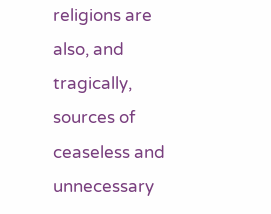religions are also, and tragically, sources of ceaseless and unnecessary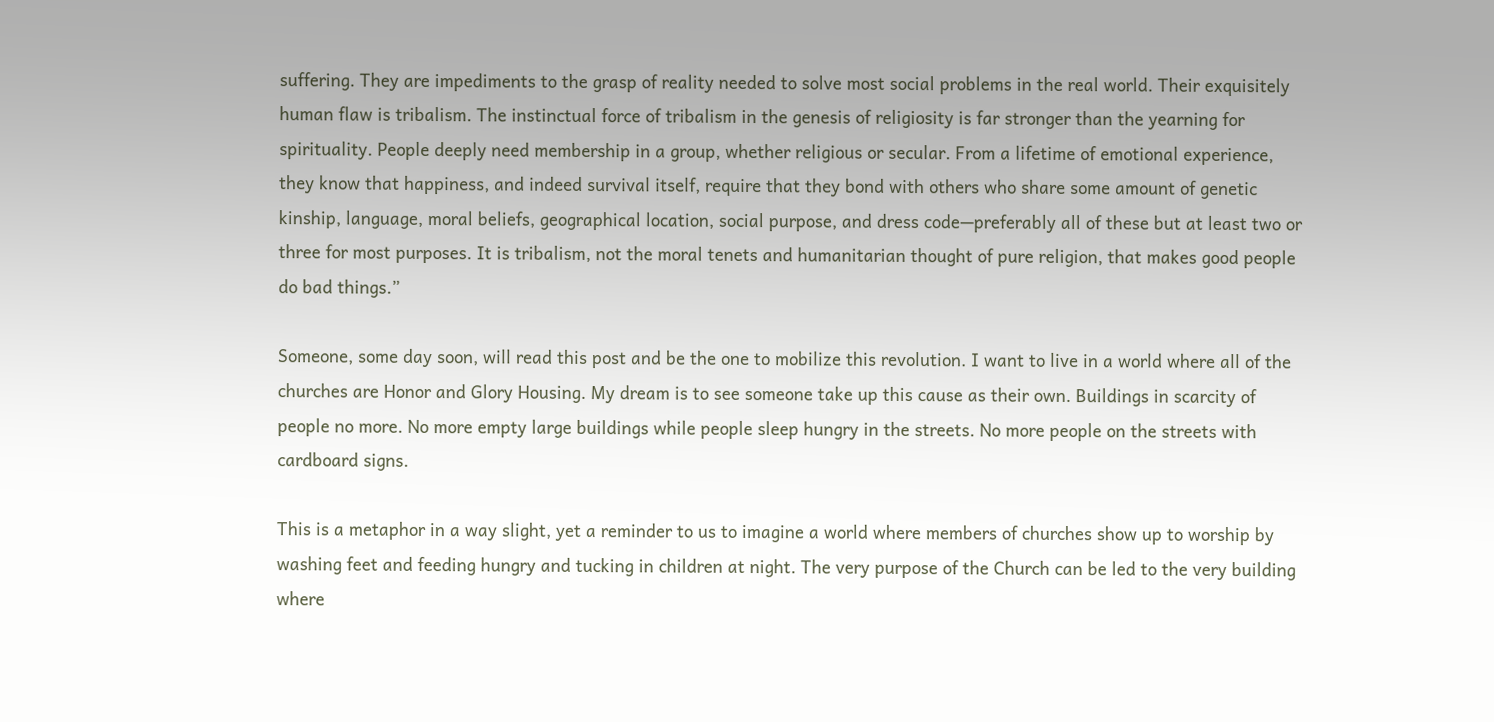suffering. They are impediments to the grasp of reality needed to solve most social problems in the real world. Their exquisitely human flaw is tribalism. The instinctual force of tribalism in the genesis of religiosity is far stronger than the yearning for spirituality. People deeply need membership in a group, whether religious or secular. From a lifetime of emotional experience, they know that happiness, and indeed survival itself, require that they bond with others who share some amount of genetic kinship, language, moral beliefs, geographical location, social purpose, and dress code—preferably all of these but at least two or three for most purposes. It is tribalism, not the moral tenets and humanitarian thought of pure religion, that makes good people do bad things.”

Someone, some day soon, will read this post and be the one to mobilize this revolution. I want to live in a world where all of the churches are Honor and Glory Housing. My dream is to see someone take up this cause as their own. Buildings in scarcity of people no more. No more empty large buildings while people sleep hungry in the streets. No more people on the streets with cardboard signs.

This is a metaphor in a way slight, yet a reminder to us to imagine a world where members of churches show up to worship by washing feet and feeding hungry and tucking in children at night. The very purpose of the Church can be led to the very building where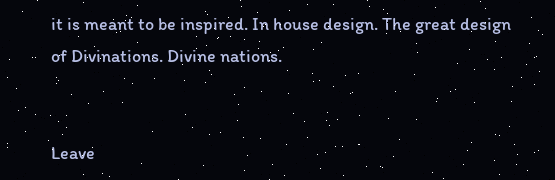it is meant to be inspired. In house design. The great design of Divinations. Divine nations.


Leave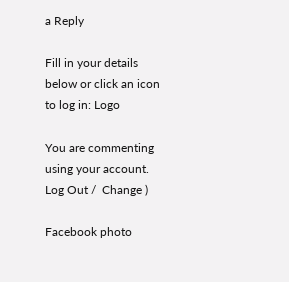a Reply

Fill in your details below or click an icon to log in: Logo

You are commenting using your account. Log Out /  Change )

Facebook photo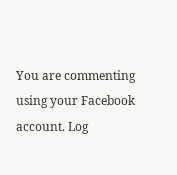You are commenting using your Facebook account. Log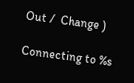Out /  Change )

Connecting to %s